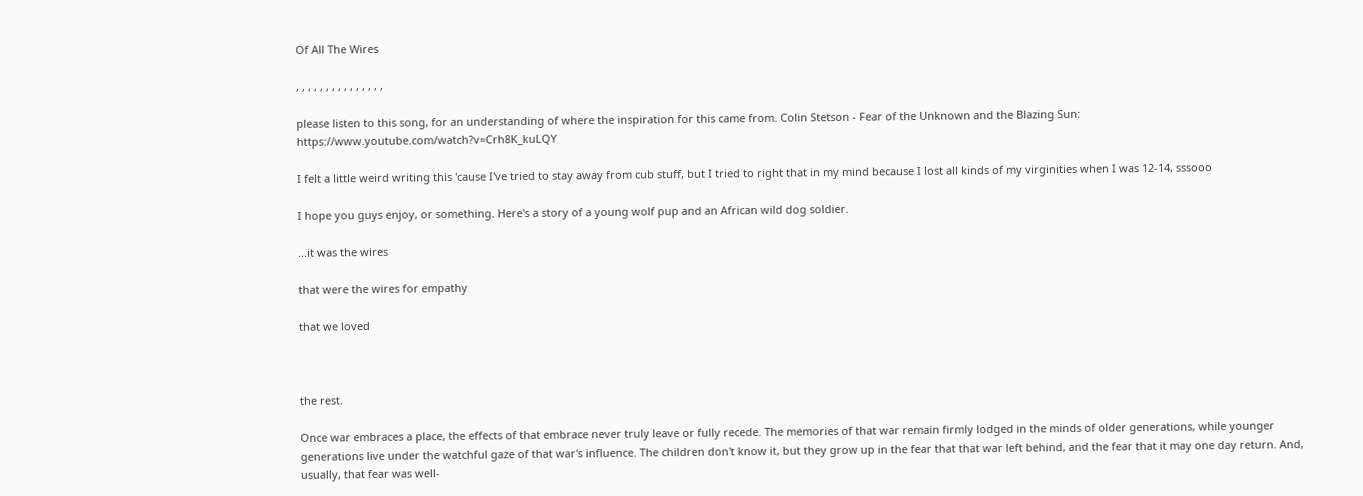Of All The Wires

, , , , , , , , , , , , , , ,

please listen to this song, for an understanding of where the inspiration for this came from. Colin Stetson - Fear of the Unknown and the Blazing Sun: https://www.youtube.com/watch?v=Crh8K_kuLQY

I felt a little weird writing this 'cause I've tried to stay away from cub stuff, but I tried to right that in my mind because I lost all kinds of my virginities when I was 12-14, sssooo

I hope you guys enjoy, or something. Here's a story of a young wolf pup and an African wild dog soldier.

...it was the wires

that were the wires for empathy

that we loved



the rest.

Once war embraces a place, the effects of that embrace never truly leave or fully recede. The memories of that war remain firmly lodged in the minds of older generations, while younger generations live under the watchful gaze of that war's influence. The children don't know it, but they grow up in the fear that that war left behind, and the fear that it may one day return. And, usually, that fear was well-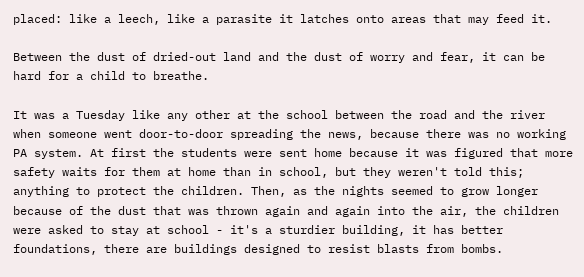placed: like a leech, like a parasite it latches onto areas that may feed it.

Between the dust of dried-out land and the dust of worry and fear, it can be hard for a child to breathe.

It was a Tuesday like any other at the school between the road and the river when someone went door-to-door spreading the news, because there was no working PA system. At first the students were sent home because it was figured that more safety waits for them at home than in school, but they weren't told this; anything to protect the children. Then, as the nights seemed to grow longer because of the dust that was thrown again and again into the air, the children were asked to stay at school - it's a sturdier building, it has better foundations, there are buildings designed to resist blasts from bombs.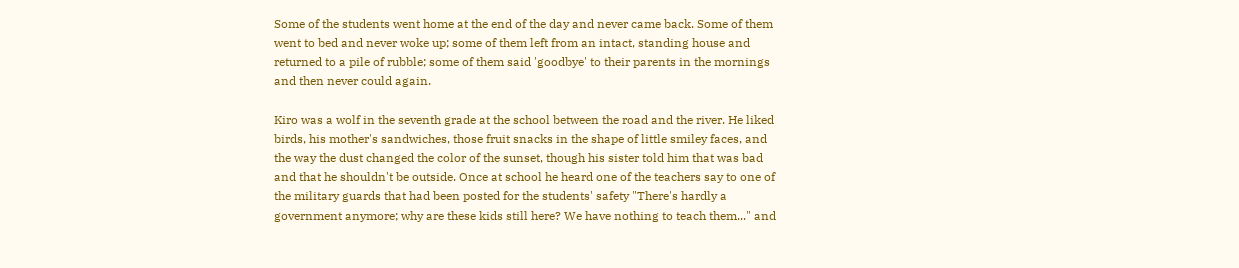Some of the students went home at the end of the day and never came back. Some of them went to bed and never woke up; some of them left from an intact, standing house and returned to a pile of rubble; some of them said 'goodbye' to their parents in the mornings and then never could again.

Kiro was a wolf in the seventh grade at the school between the road and the river. He liked birds, his mother's sandwiches, those fruit snacks in the shape of little smiley faces, and the way the dust changed the color of the sunset, though his sister told him that was bad and that he shouldn't be outside. Once at school he heard one of the teachers say to one of the military guards that had been posted for the students' safety "There's hardly a government anymore; why are these kids still here? We have nothing to teach them..." and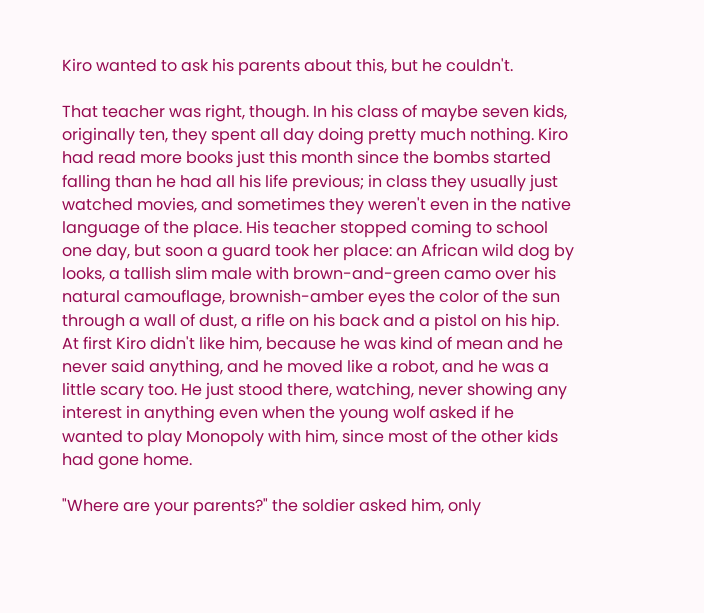Kiro wanted to ask his parents about this, but he couldn't.

That teacher was right, though. In his class of maybe seven kids, originally ten, they spent all day doing pretty much nothing. Kiro had read more books just this month since the bombs started falling than he had all his life previous; in class they usually just watched movies, and sometimes they weren't even in the native language of the place. His teacher stopped coming to school one day, but soon a guard took her place: an African wild dog by looks, a tallish slim male with brown-and-green camo over his natural camouflage, brownish-amber eyes the color of the sun through a wall of dust, a rifle on his back and a pistol on his hip. At first Kiro didn't like him, because he was kind of mean and he never said anything, and he moved like a robot, and he was a little scary too. He just stood there, watching, never showing any interest in anything even when the young wolf asked if he wanted to play Monopoly with him, since most of the other kids had gone home.

"Where are your parents?" the soldier asked him, only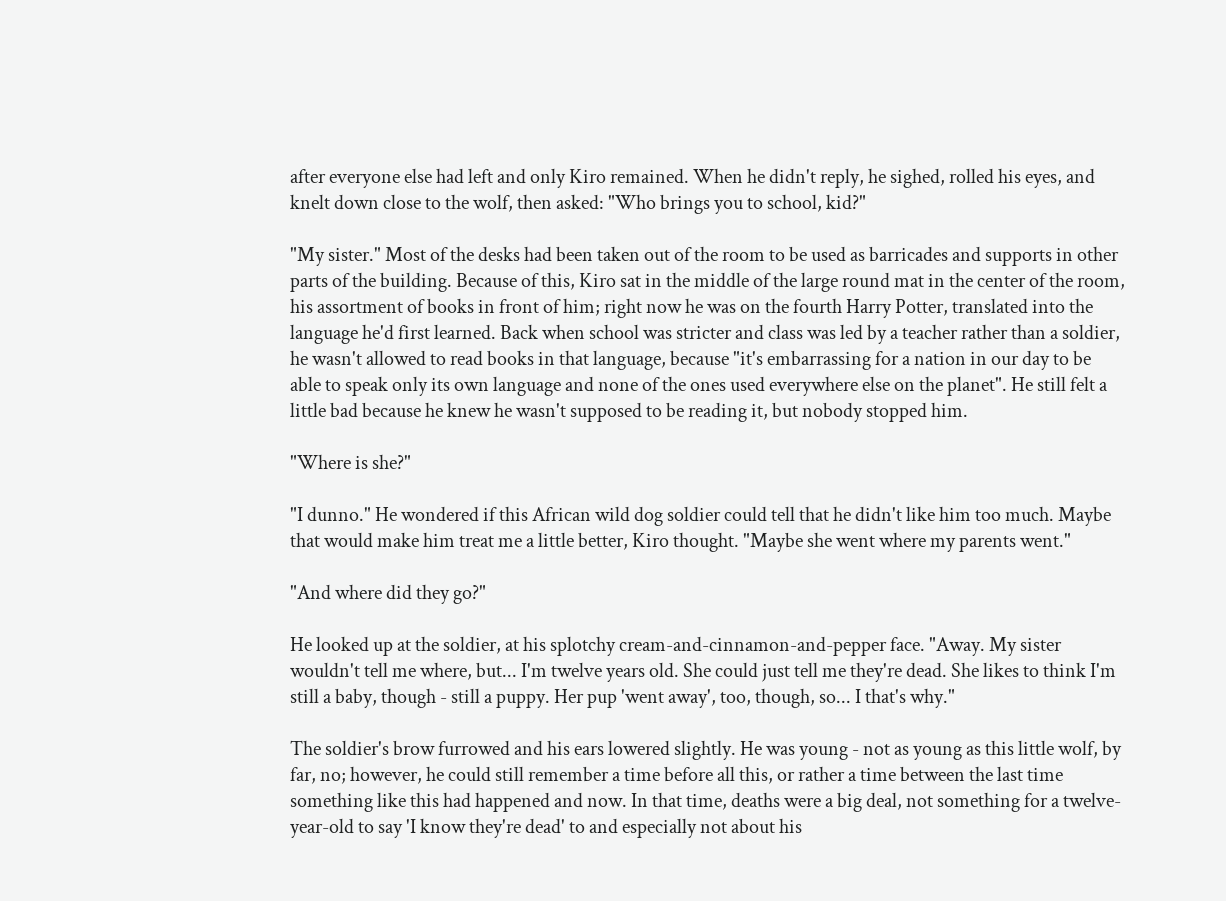after everyone else had left and only Kiro remained. When he didn't reply, he sighed, rolled his eyes, and knelt down close to the wolf, then asked: "Who brings you to school, kid?"

"My sister." Most of the desks had been taken out of the room to be used as barricades and supports in other parts of the building. Because of this, Kiro sat in the middle of the large round mat in the center of the room, his assortment of books in front of him; right now he was on the fourth Harry Potter, translated into the language he'd first learned. Back when school was stricter and class was led by a teacher rather than a soldier, he wasn't allowed to read books in that language, because "it's embarrassing for a nation in our day to be able to speak only its own language and none of the ones used everywhere else on the planet". He still felt a little bad because he knew he wasn't supposed to be reading it, but nobody stopped him.

"Where is she?"

"I dunno." He wondered if this African wild dog soldier could tell that he didn't like him too much. Maybe that would make him treat me a little better, Kiro thought. "Maybe she went where my parents went."

"And where did they go?"

He looked up at the soldier, at his splotchy cream-and-cinnamon-and-pepper face. "Away. My sister wouldn't tell me where, but... I'm twelve years old. She could just tell me they're dead. She likes to think I'm still a baby, though - still a puppy. Her pup 'went away', too, though, so... I that's why."

The soldier's brow furrowed and his ears lowered slightly. He was young - not as young as this little wolf, by far, no; however, he could still remember a time before all this, or rather a time between the last time something like this had happened and now. In that time, deaths were a big deal, not something for a twelve-year-old to say 'I know they're dead' to and especially not about his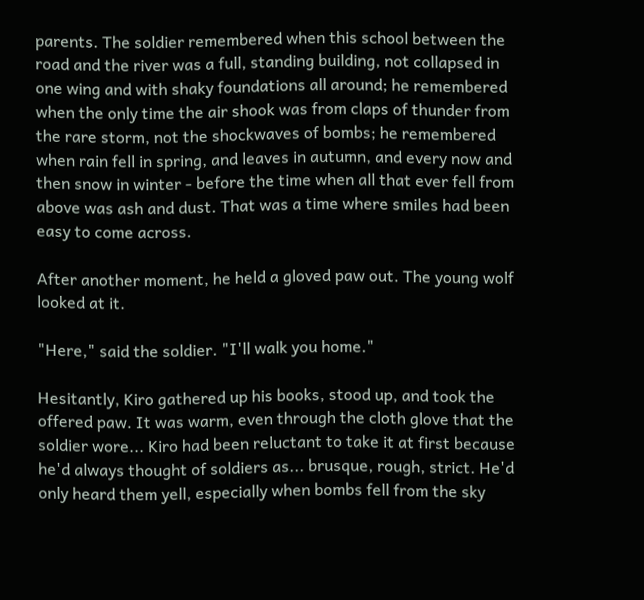parents. The soldier remembered when this school between the road and the river was a full, standing building, not collapsed in one wing and with shaky foundations all around; he remembered when the only time the air shook was from claps of thunder from the rare storm, not the shockwaves of bombs; he remembered when rain fell in spring, and leaves in autumn, and every now and then snow in winter - before the time when all that ever fell from above was ash and dust. That was a time where smiles had been easy to come across.

After another moment, he held a gloved paw out. The young wolf looked at it.

"Here," said the soldier. "I'll walk you home."

Hesitantly, Kiro gathered up his books, stood up, and took the offered paw. It was warm, even through the cloth glove that the soldier wore... Kiro had been reluctant to take it at first because he'd always thought of soldiers as... brusque, rough, strict. He'd only heard them yell, especially when bombs fell from the sky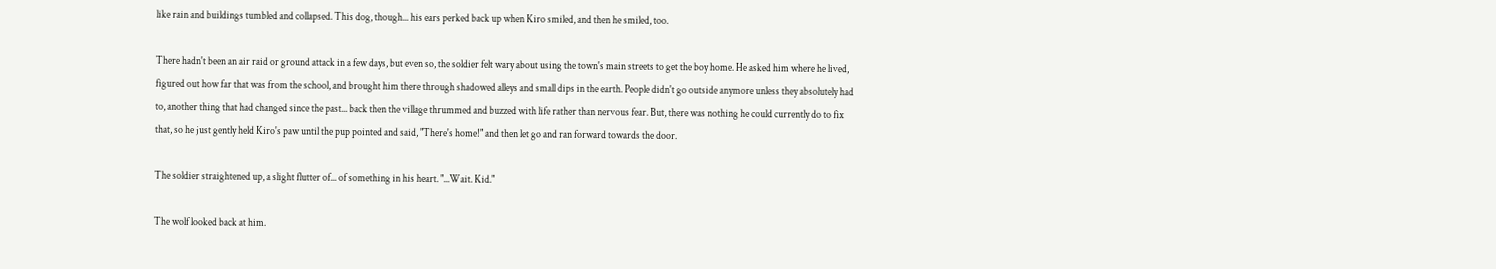like rain and buildings tumbled and collapsed. This dog, though... his ears perked back up when Kiro smiled, and then he smiled, too.

There hadn't been an air raid or ground attack in a few days, but even so, the soldier felt wary about using the town's main streets to get the boy home. He asked him where he lived, figured out how far that was from the school, and brought him there through shadowed alleys and small dips in the earth. People didn't go outside anymore unless they absolutely had to, another thing that had changed since the past... back then the village thrummed and buzzed with life rather than nervous fear. But, there was nothing he could currently do to fix that, so he just gently held Kiro's paw until the pup pointed and said, "There's home!" and then let go and ran forward towards the door.

The soldier straightened up, a slight flutter of... of something in his heart. "...Wait. Kid."

The wolf looked back at him.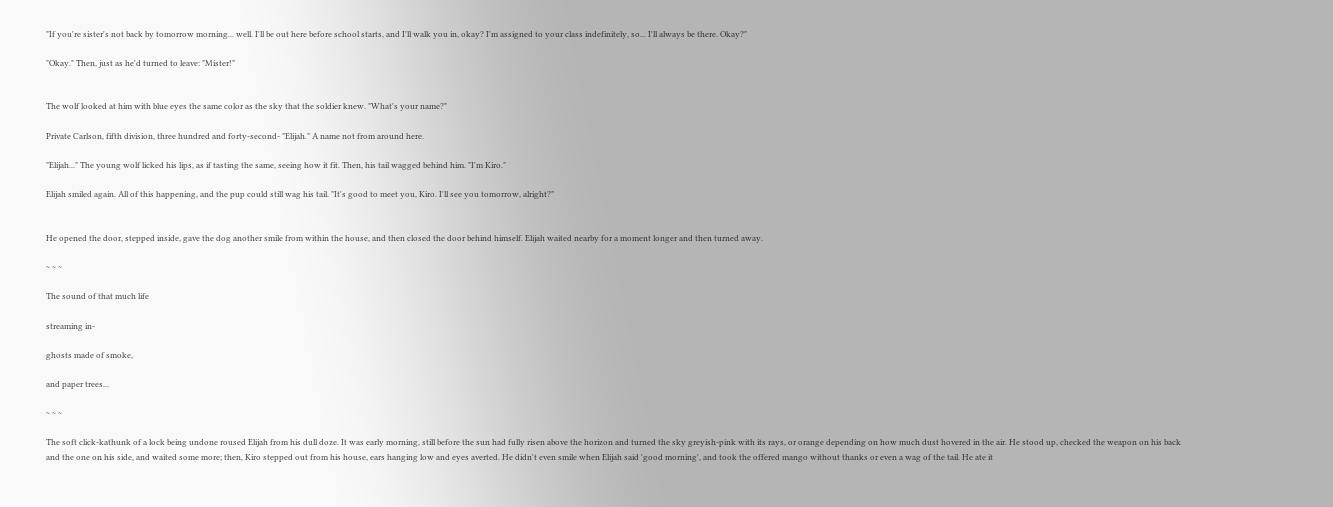"If you're sister's not back by tomorrow morning... well. I'll be out here before school starts, and I'll walk you in, okay? I'm assigned to your class indefinitely, so... I'll always be there. Okay?"

"Okay." Then, just as he'd turned to leave: "Mister!"


The wolf looked at him with blue eyes the same color as the sky that the soldier knew. "What's your name?"

Private Carlson, fifth division, three hundred and forty-second- "Elijah." A name not from around here.

"Elijah..." The young wolf licked his lips, as if tasting the same, seeing how it fit. Then, his tail wagged behind him. "I'm Kiro."

Elijah smiled again. All of this happening, and the pup could still wag his tail. "It's good to meet you, Kiro. I'll see you tomorrow, alright?"


He opened the door, stepped inside, gave the dog another smile from within the house, and then closed the door behind himself. Elijah waited nearby for a moment longer and then turned away.

~ ~ ~

The sound of that much life

streaming in-

ghosts made of smoke,

and paper trees...

~ ~ ~

The soft click-kathunk of a lock being undone roused Elijah from his dull doze. It was early morning, still before the sun had fully risen above the horizon and turned the sky greyish-pink with its rays, or orange depending on how much dust hovered in the air. He stood up, checked the weapon on his back and the one on his side, and waited some more; then, Kiro stepped out from his house, ears hanging low and eyes averted. He didn't even smile when Elijah said 'good morning', and took the offered mango without thanks or even a wag of the tail. He ate it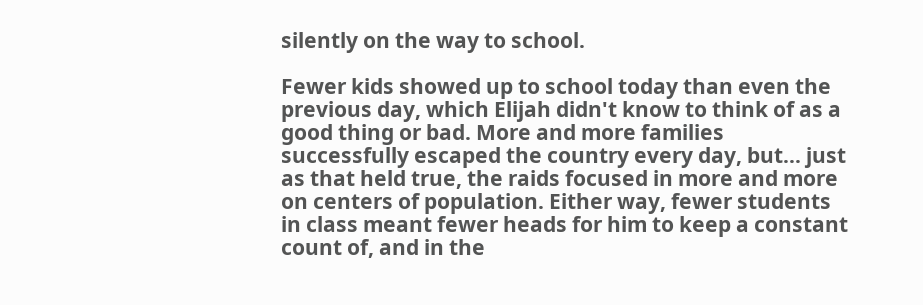silently on the way to school.

Fewer kids showed up to school today than even the previous day, which Elijah didn't know to think of as a good thing or bad. More and more families successfully escaped the country every day, but... just as that held true, the raids focused in more and more on centers of population. Either way, fewer students in class meant fewer heads for him to keep a constant count of, and in the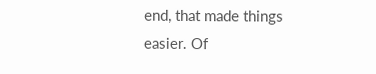end, that made things easier. Of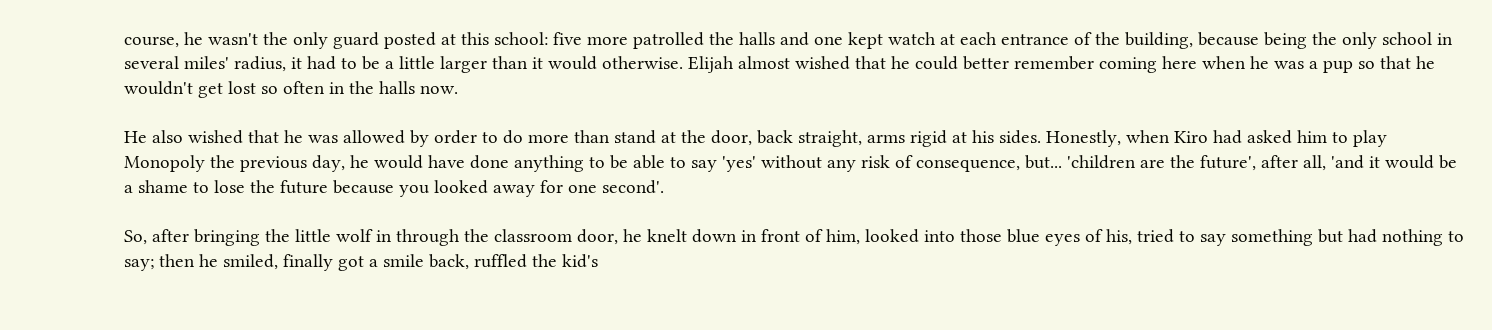course, he wasn't the only guard posted at this school: five more patrolled the halls and one kept watch at each entrance of the building, because being the only school in several miles' radius, it had to be a little larger than it would otherwise. Elijah almost wished that he could better remember coming here when he was a pup so that he wouldn't get lost so often in the halls now.

He also wished that he was allowed by order to do more than stand at the door, back straight, arms rigid at his sides. Honestly, when Kiro had asked him to play Monopoly the previous day, he would have done anything to be able to say 'yes' without any risk of consequence, but... 'children are the future', after all, 'and it would be a shame to lose the future because you looked away for one second'.

So, after bringing the little wolf in through the classroom door, he knelt down in front of him, looked into those blue eyes of his, tried to say something but had nothing to say; then he smiled, finally got a smile back, ruffled the kid's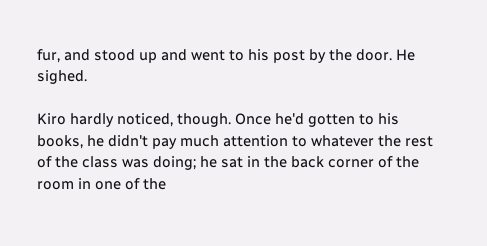fur, and stood up and went to his post by the door. He sighed.

Kiro hardly noticed, though. Once he'd gotten to his books, he didn't pay much attention to whatever the rest of the class was doing; he sat in the back corner of the room in one of the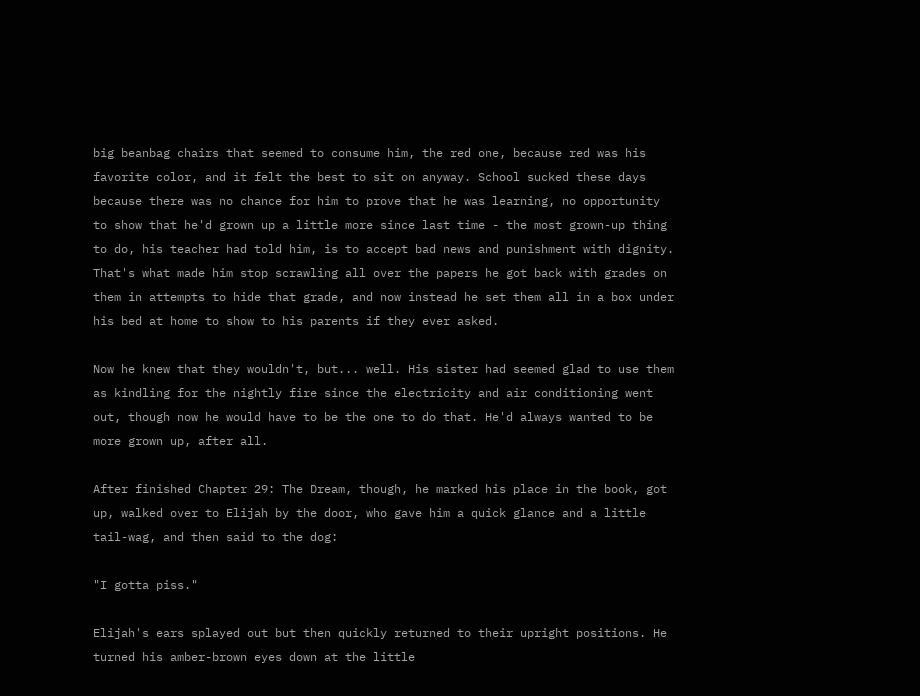big beanbag chairs that seemed to consume him, the red one, because red was his favorite color, and it felt the best to sit on anyway. School sucked these days because there was no chance for him to prove that he was learning, no opportunity to show that he'd grown up a little more since last time - the most grown-up thing to do, his teacher had told him, is to accept bad news and punishment with dignity. That's what made him stop scrawling all over the papers he got back with grades on them in attempts to hide that grade, and now instead he set them all in a box under his bed at home to show to his parents if they ever asked.

Now he knew that they wouldn't, but... well. His sister had seemed glad to use them as kindling for the nightly fire since the electricity and air conditioning went out, though now he would have to be the one to do that. He'd always wanted to be more grown up, after all.

After finished Chapter 29: The Dream, though, he marked his place in the book, got up, walked over to Elijah by the door, who gave him a quick glance and a little tail-wag, and then said to the dog:

"I gotta piss."

Elijah's ears splayed out but then quickly returned to their upright positions. He turned his amber-brown eyes down at the little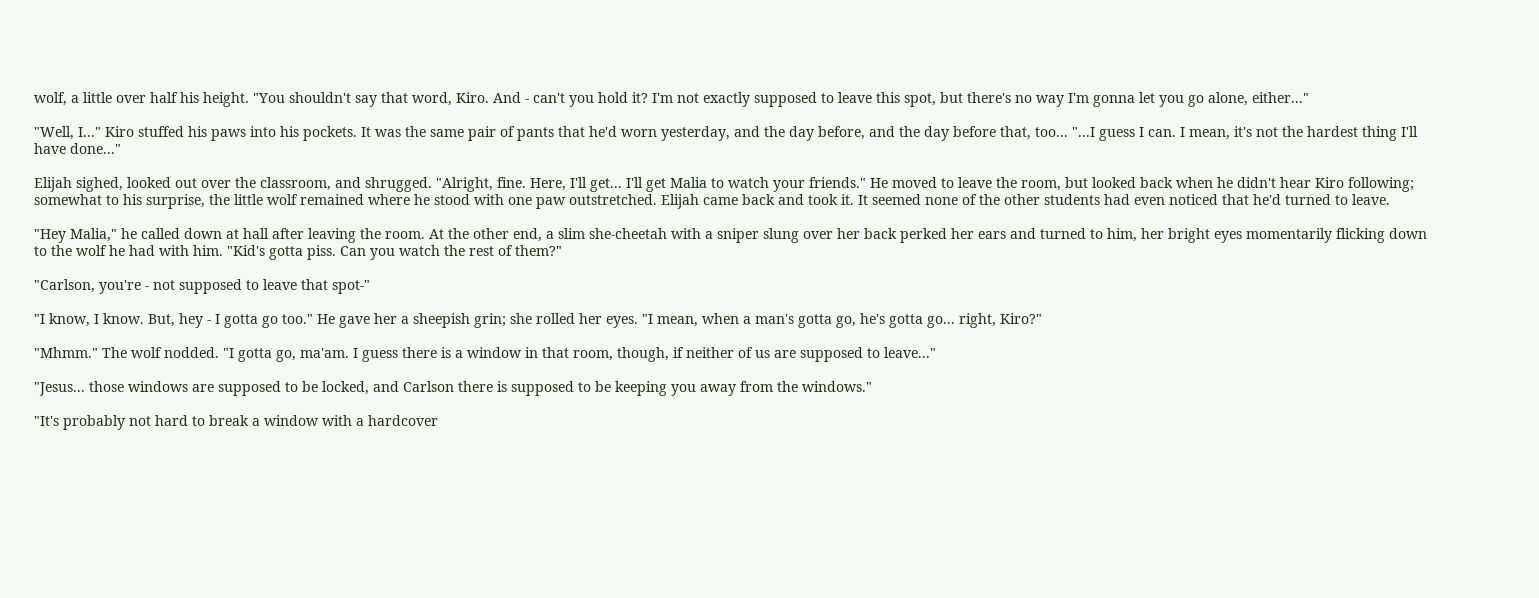wolf, a little over half his height. "You shouldn't say that word, Kiro. And - can't you hold it? I'm not exactly supposed to leave this spot, but there's no way I'm gonna let you go alone, either..."

"Well, I..." Kiro stuffed his paws into his pockets. It was the same pair of pants that he'd worn yesterday, and the day before, and the day before that, too... "...I guess I can. I mean, it's not the hardest thing I'll have done..."

Elijah sighed, looked out over the classroom, and shrugged. "Alright, fine. Here, I'll get... I'll get Malia to watch your friends." He moved to leave the room, but looked back when he didn't hear Kiro following; somewhat to his surprise, the little wolf remained where he stood with one paw outstretched. Elijah came back and took it. It seemed none of the other students had even noticed that he'd turned to leave.

"Hey Malia," he called down at hall after leaving the room. At the other end, a slim she-cheetah with a sniper slung over her back perked her ears and turned to him, her bright eyes momentarily flicking down to the wolf he had with him. "Kid's gotta piss. Can you watch the rest of them?"

"Carlson, you're - not supposed to leave that spot-"

"I know, I know. But, hey - I gotta go too." He gave her a sheepish grin; she rolled her eyes. "I mean, when a man's gotta go, he's gotta go... right, Kiro?"

"Mhmm." The wolf nodded. "I gotta go, ma'am. I guess there is a window in that room, though, if neither of us are supposed to leave..."

"Jesus... those windows are supposed to be locked, and Carlson there is supposed to be keeping you away from the windows."

"It's probably not hard to break a window with a hardcover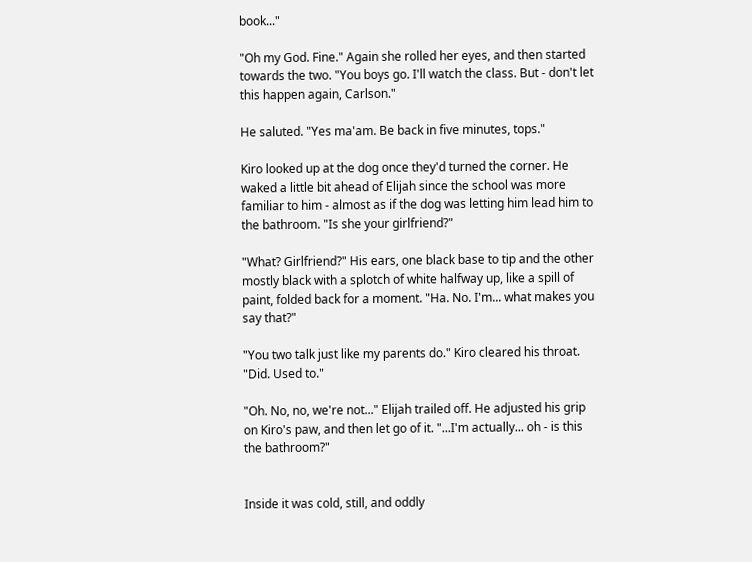book..."

"Oh my God. Fine." Again she rolled her eyes, and then started towards the two. "You boys go. I'll watch the class. But - don't let this happen again, Carlson."

He saluted. "Yes ma'am. Be back in five minutes, tops."

Kiro looked up at the dog once they'd turned the corner. He waked a little bit ahead of Elijah since the school was more familiar to him - almost as if the dog was letting him lead him to the bathroom. "Is she your girlfriend?"

"What? Girlfriend?" His ears, one black base to tip and the other mostly black with a splotch of white halfway up, like a spill of paint, folded back for a moment. "Ha. No. I'm... what makes you say that?"

"You two talk just like my parents do." Kiro cleared his throat. "Did. Used to."

"Oh. No, no, we're not..." Elijah trailed off. He adjusted his grip on Kiro's paw, and then let go of it. "...I'm actually... oh - is this the bathroom?"


Inside it was cold, still, and oddly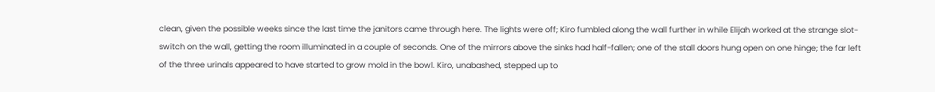clean, given the possible weeks since the last time the janitors came through here. The lights were off; Kiro fumbled along the wall further in while Elijah worked at the strange slot-switch on the wall, getting the room illuminated in a couple of seconds. One of the mirrors above the sinks had half-fallen; one of the stall doors hung open on one hinge; the far left of the three urinals appeared to have started to grow mold in the bowl. Kiro, unabashed, stepped up to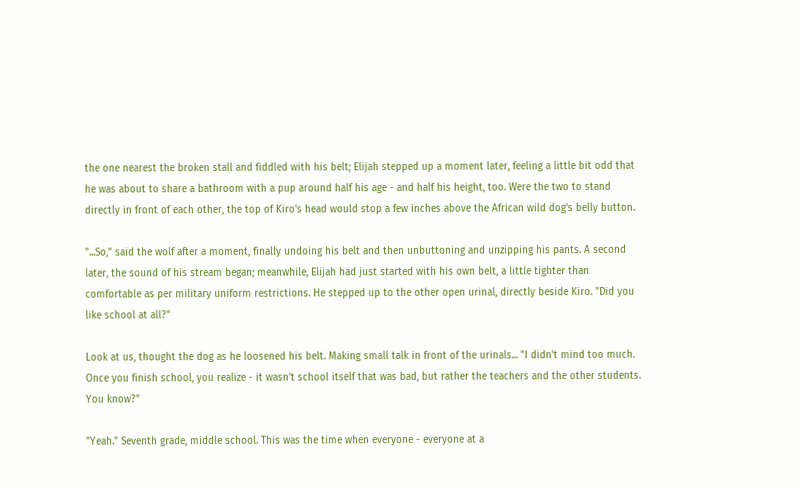the one nearest the broken stall and fiddled with his belt; Elijah stepped up a moment later, feeling a little bit odd that he was about to share a bathroom with a pup around half his age - and half his height, too. Were the two to stand directly in front of each other, the top of Kiro's head would stop a few inches above the African wild dog's belly button.

"...So," said the wolf after a moment, finally undoing his belt and then unbuttoning and unzipping his pants. A second later, the sound of his stream began; meanwhile, Elijah had just started with his own belt, a little tighter than comfortable as per military uniform restrictions. He stepped up to the other open urinal, directly beside Kiro. "Did you like school at all?"

Look at us, thought the dog as he loosened his belt. Making small talk in front of the urinals... "I didn't mind too much. Once you finish school, you realize - it wasn't school itself that was bad, but rather the teachers and the other students. You know?"

"Yeah." Seventh grade, middle school. This was the time when everyone - everyone at a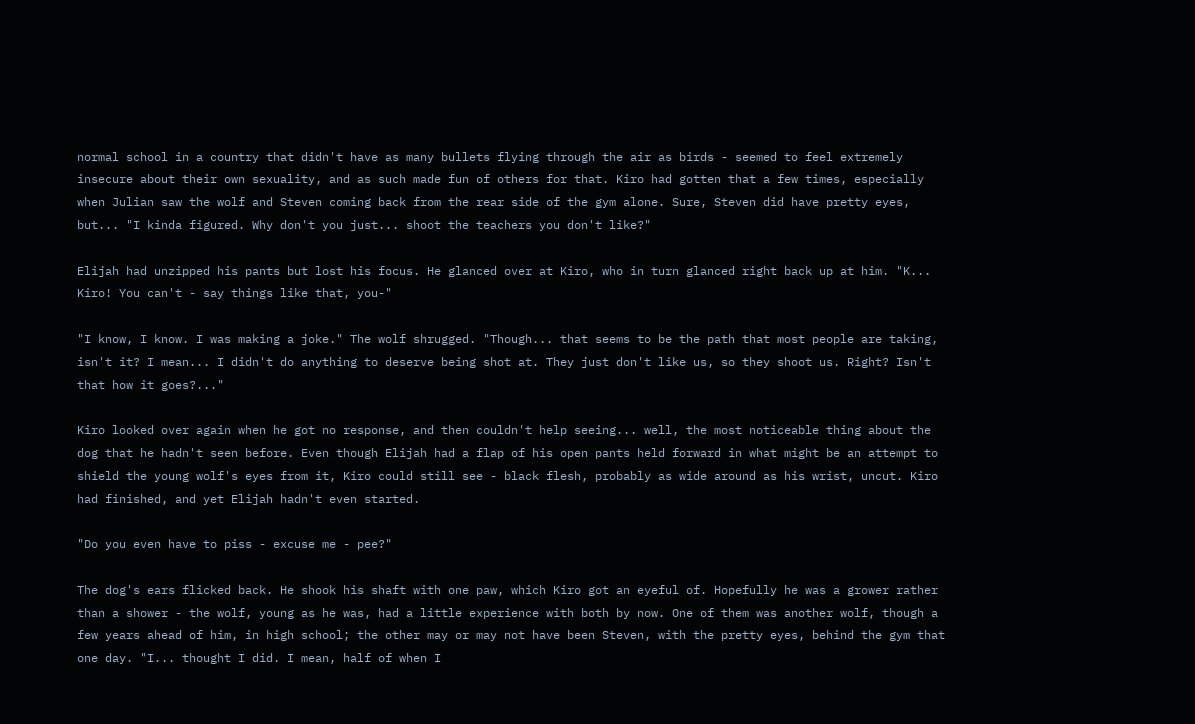normal school in a country that didn't have as many bullets flying through the air as birds - seemed to feel extremely insecure about their own sexuality, and as such made fun of others for that. Kiro had gotten that a few times, especially when Julian saw the wolf and Steven coming back from the rear side of the gym alone. Sure, Steven did have pretty eyes, but... "I kinda figured. Why don't you just... shoot the teachers you don't like?"

Elijah had unzipped his pants but lost his focus. He glanced over at Kiro, who in turn glanced right back up at him. "K... Kiro! You can't - say things like that, you-"

"I know, I know. I was making a joke." The wolf shrugged. "Though... that seems to be the path that most people are taking, isn't it? I mean... I didn't do anything to deserve being shot at. They just don't like us, so they shoot us. Right? Isn't that how it goes?..."

Kiro looked over again when he got no response, and then couldn't help seeing... well, the most noticeable thing about the dog that he hadn't seen before. Even though Elijah had a flap of his open pants held forward in what might be an attempt to shield the young wolf's eyes from it, Kiro could still see - black flesh, probably as wide around as his wrist, uncut. Kiro had finished, and yet Elijah hadn't even started.

"Do you even have to piss - excuse me - pee?"

The dog's ears flicked back. He shook his shaft with one paw, which Kiro got an eyeful of. Hopefully he was a grower rather than a shower - the wolf, young as he was, had a little experience with both by now. One of them was another wolf, though a few years ahead of him, in high school; the other may or may not have been Steven, with the pretty eyes, behind the gym that one day. "I... thought I did. I mean, half of when I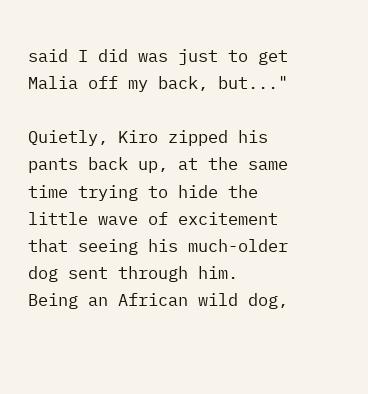said I did was just to get Malia off my back, but..."

Quietly, Kiro zipped his pants back up, at the same time trying to hide the little wave of excitement that seeing his much-older dog sent through him. Being an African wild dog,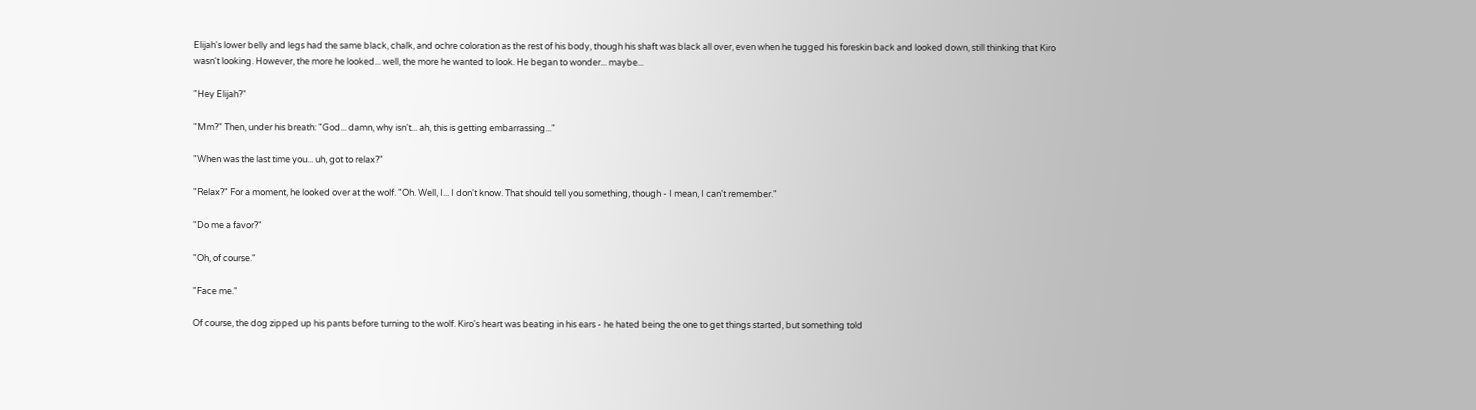Elijah's lower belly and legs had the same black, chalk, and ochre coloration as the rest of his body, though his shaft was black all over, even when he tugged his foreskin back and looked down, still thinking that Kiro wasn't looking. However, the more he looked... well, the more he wanted to look. He began to wonder... maybe...

"Hey Elijah?"

"Mm?" Then, under his breath: "God... damn, why isn't... ah, this is getting embarrassing..."

"When was the last time you... uh, got to relax?"

"Relax?" For a moment, he looked over at the wolf. "Oh. Well, I... I don't know. That should tell you something, though - I mean, I can't remember."

"Do me a favor?"

"Oh, of course."

"Face me."

Of course, the dog zipped up his pants before turning to the wolf. Kiro's heart was beating in his ears - he hated being the one to get things started, but something told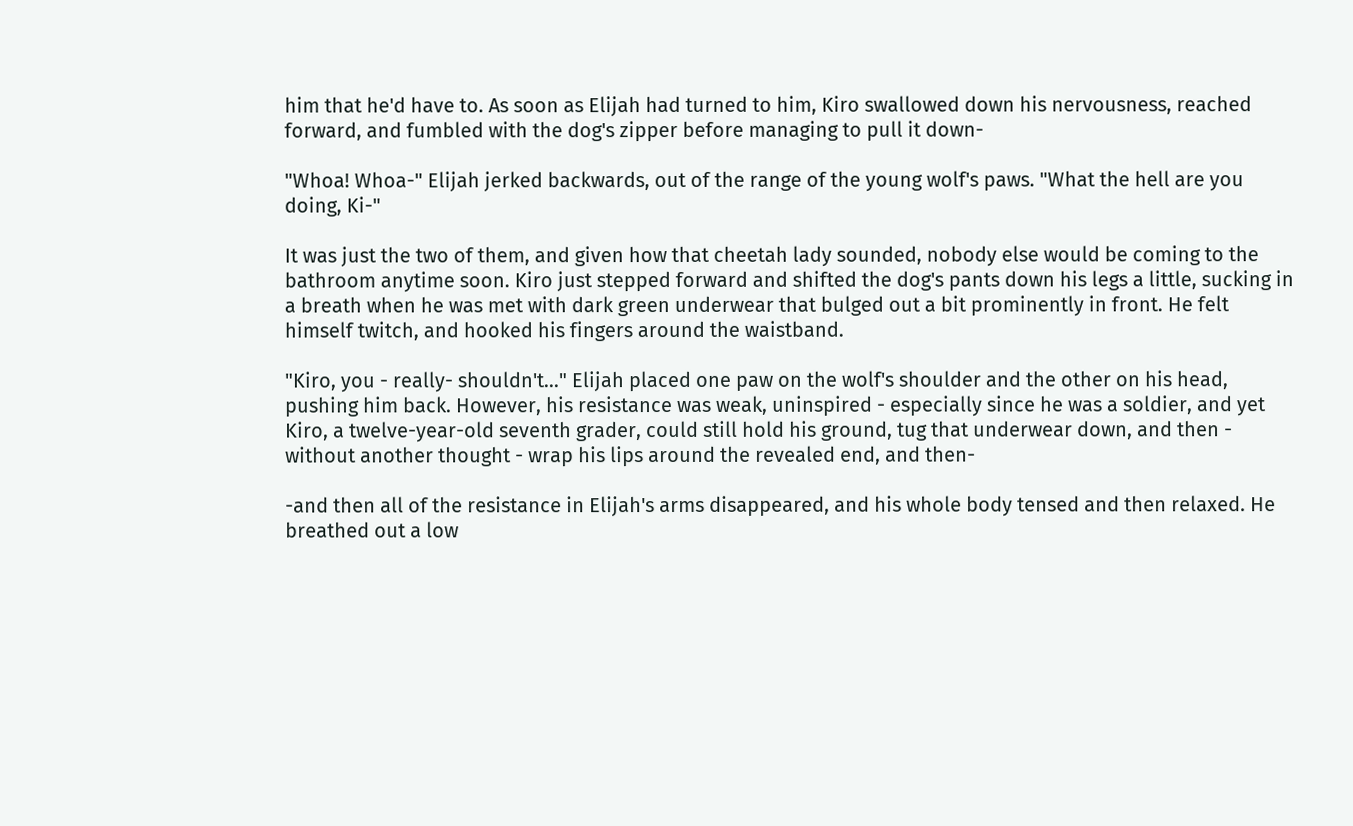him that he'd have to. As soon as Elijah had turned to him, Kiro swallowed down his nervousness, reached forward, and fumbled with the dog's zipper before managing to pull it down-

"Whoa! Whoa-" Elijah jerked backwards, out of the range of the young wolf's paws. "What the hell are you doing, Ki-"

It was just the two of them, and given how that cheetah lady sounded, nobody else would be coming to the bathroom anytime soon. Kiro just stepped forward and shifted the dog's pants down his legs a little, sucking in a breath when he was met with dark green underwear that bulged out a bit prominently in front. He felt himself twitch, and hooked his fingers around the waistband.

"Kiro, you - really- shouldn't..." Elijah placed one paw on the wolf's shoulder and the other on his head, pushing him back. However, his resistance was weak, uninspired - especially since he was a soldier, and yet Kiro, a twelve-year-old seventh grader, could still hold his ground, tug that underwear down, and then - without another thought - wrap his lips around the revealed end, and then-

-and then all of the resistance in Elijah's arms disappeared, and his whole body tensed and then relaxed. He breathed out a low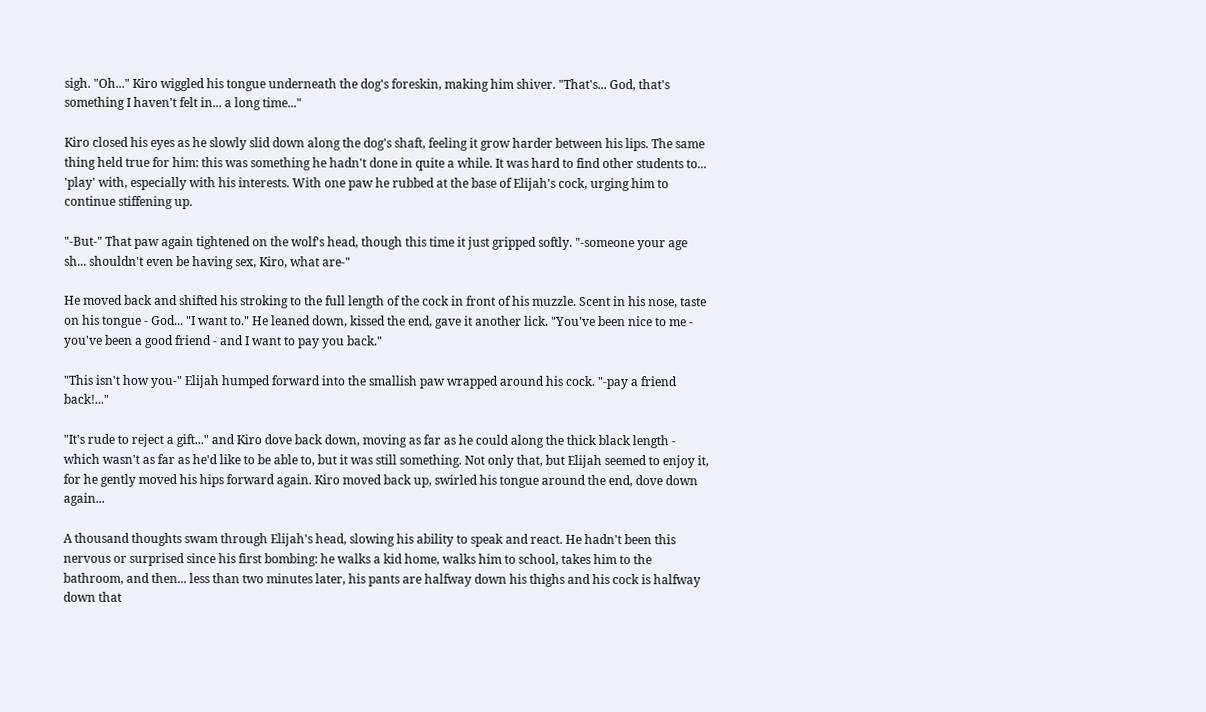sigh. "Oh..." Kiro wiggled his tongue underneath the dog's foreskin, making him shiver. "That's... God, that's something I haven't felt in... a long time..."

Kiro closed his eyes as he slowly slid down along the dog's shaft, feeling it grow harder between his lips. The same thing held true for him: this was something he hadn't done in quite a while. It was hard to find other students to... 'play' with, especially with his interests. With one paw he rubbed at the base of Elijah's cock, urging him to continue stiffening up.

"-But-" That paw again tightened on the wolf's head, though this time it just gripped softly. "-someone your age sh... shouldn't even be having sex, Kiro, what are-"

He moved back and shifted his stroking to the full length of the cock in front of his muzzle. Scent in his nose, taste on his tongue - God... "I want to." He leaned down, kissed the end, gave it another lick. "You've been nice to me - you've been a good friend - and I want to pay you back."

"This isn't how you-" Elijah humped forward into the smallish paw wrapped around his cock. "-pay a friend back!..."

"It's rude to reject a gift..." and Kiro dove back down, moving as far as he could along the thick black length - which wasn't as far as he'd like to be able to, but it was still something. Not only that, but Elijah seemed to enjoy it, for he gently moved his hips forward again. Kiro moved back up, swirled his tongue around the end, dove down again...

A thousand thoughts swam through Elijah's head, slowing his ability to speak and react. He hadn't been this nervous or surprised since his first bombing: he walks a kid home, walks him to school, takes him to the bathroom, and then... less than two minutes later, his pants are halfway down his thighs and his cock is halfway down that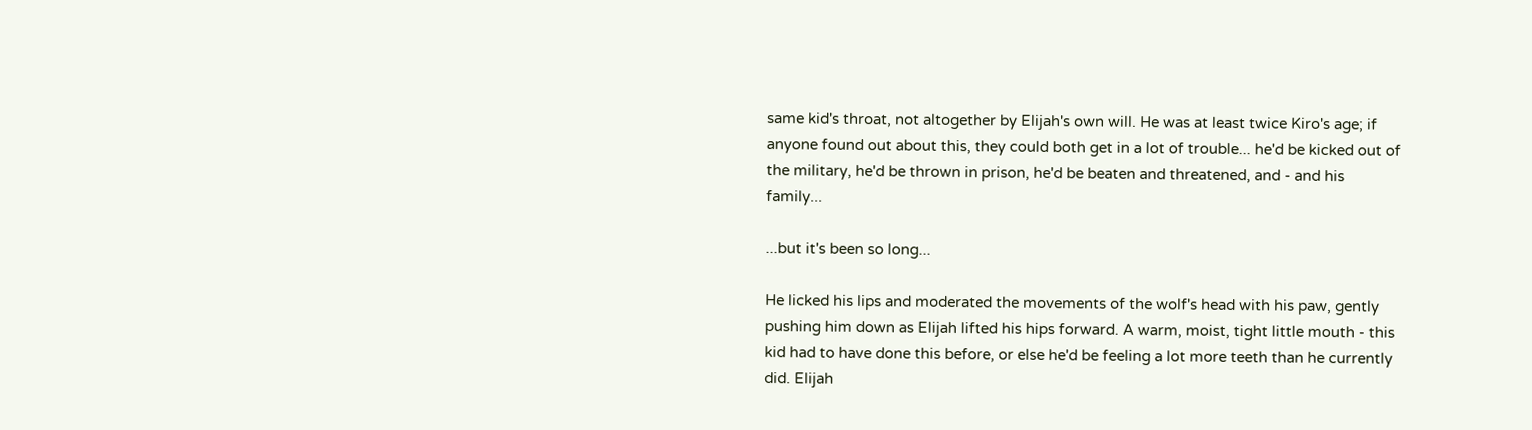same kid's throat, not altogether by Elijah's own will. He was at least twice Kiro's age; if anyone found out about this, they could both get in a lot of trouble... he'd be kicked out of the military, he'd be thrown in prison, he'd be beaten and threatened, and - and his family...

...but it's been so long...

He licked his lips and moderated the movements of the wolf's head with his paw, gently pushing him down as Elijah lifted his hips forward. A warm, moist, tight little mouth - this kid had to have done this before, or else he'd be feeling a lot more teeth than he currently did. Elijah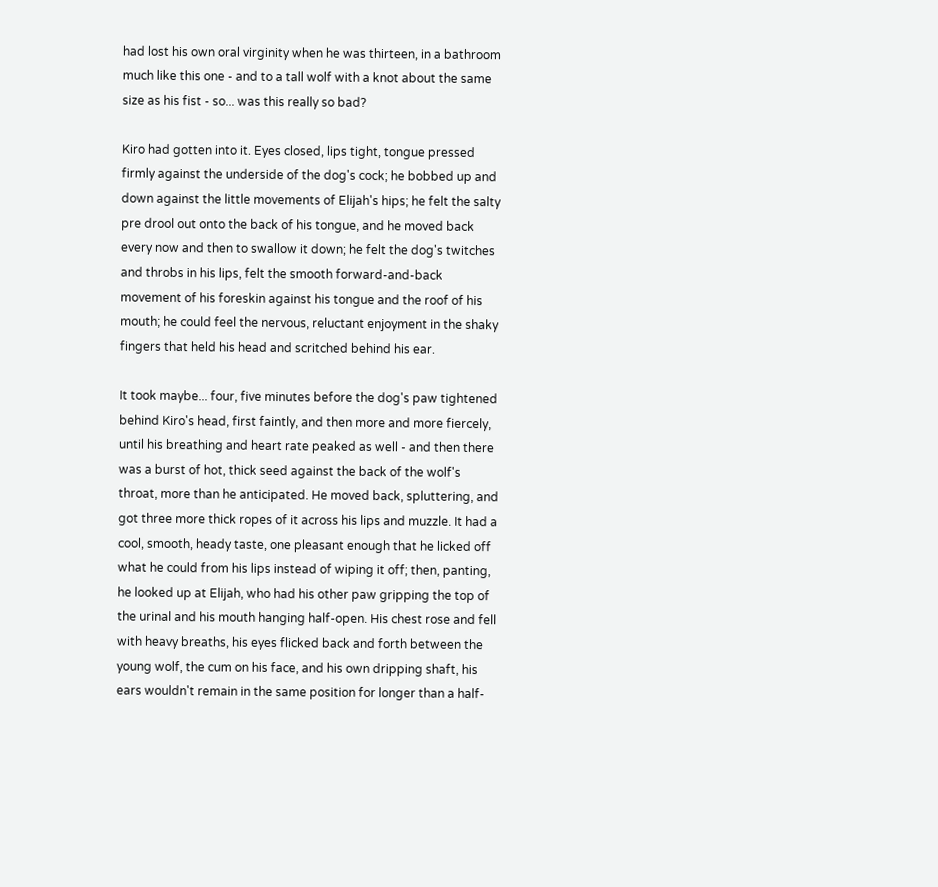had lost his own oral virginity when he was thirteen, in a bathroom much like this one - and to a tall wolf with a knot about the same size as his fist - so... was this really so bad?

Kiro had gotten into it. Eyes closed, lips tight, tongue pressed firmly against the underside of the dog's cock; he bobbed up and down against the little movements of Elijah's hips; he felt the salty pre drool out onto the back of his tongue, and he moved back every now and then to swallow it down; he felt the dog's twitches and throbs in his lips, felt the smooth forward-and-back movement of his foreskin against his tongue and the roof of his mouth; he could feel the nervous, reluctant enjoyment in the shaky fingers that held his head and scritched behind his ear.

It took maybe... four, five minutes before the dog's paw tightened behind Kiro's head, first faintly, and then more and more fiercely, until his breathing and heart rate peaked as well - and then there was a burst of hot, thick seed against the back of the wolf's throat, more than he anticipated. He moved back, spluttering, and got three more thick ropes of it across his lips and muzzle. It had a cool, smooth, heady taste, one pleasant enough that he licked off what he could from his lips instead of wiping it off; then, panting, he looked up at Elijah, who had his other paw gripping the top of the urinal and his mouth hanging half-open. His chest rose and fell with heavy breaths, his eyes flicked back and forth between the young wolf, the cum on his face, and his own dripping shaft, his ears wouldn't remain in the same position for longer than a half-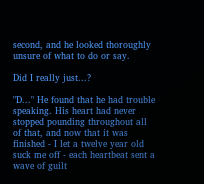second, and he looked thoroughly unsure of what to do or say.

Did I really just...?

"D..." He found that he had trouble speaking. His heart had never stopped pounding throughout all of that, and now that it was finished - I let a twelve year old suck me off - each heartbeat sent a wave of guilt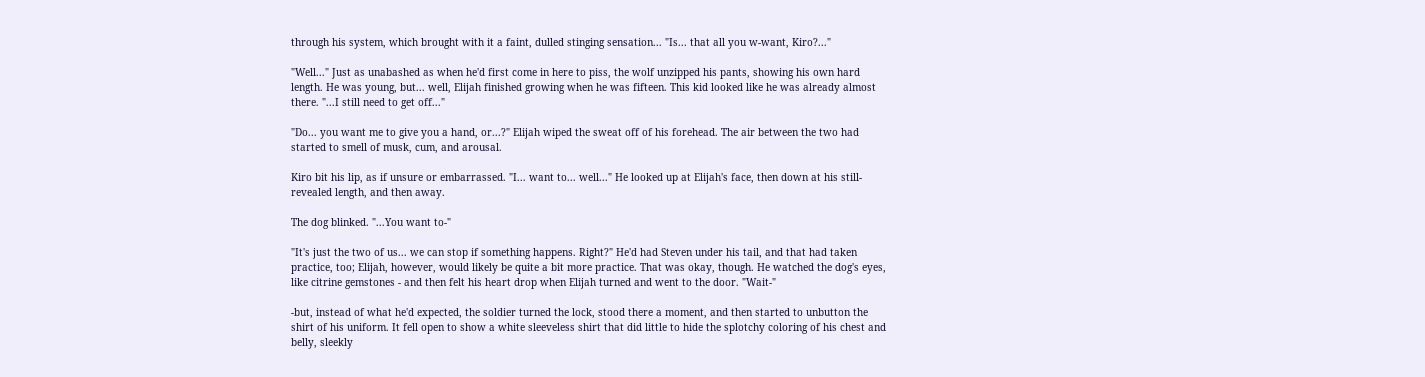through his system, which brought with it a faint, dulled stinging sensation... "Is... that all you w-want, Kiro?..."

"Well..." Just as unabashed as when he'd first come in here to piss, the wolf unzipped his pants, showing his own hard length. He was young, but... well, Elijah finished growing when he was fifteen. This kid looked like he was already almost there. "...I still need to get off..."

"Do... you want me to give you a hand, or...?" Elijah wiped the sweat off of his forehead. The air between the two had started to smell of musk, cum, and arousal.

Kiro bit his lip, as if unsure or embarrassed. "I... want to... well..." He looked up at Elijah's face, then down at his still-revealed length, and then away.

The dog blinked. "...You want to-"

"It's just the two of us... we can stop if something happens. Right?" He'd had Steven under his tail, and that had taken practice, too; Elijah, however, would likely be quite a bit more practice. That was okay, though. He watched the dog's eyes, like citrine gemstones - and then felt his heart drop when Elijah turned and went to the door. "Wait-"

-but, instead of what he'd expected, the soldier turned the lock, stood there a moment, and then started to unbutton the shirt of his uniform. It fell open to show a white sleeveless shirt that did little to hide the splotchy coloring of his chest and belly, sleekly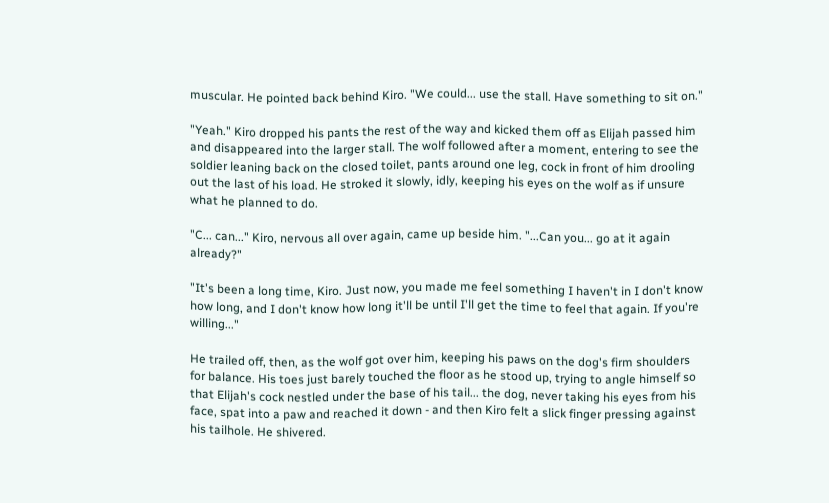muscular. He pointed back behind Kiro. "We could... use the stall. Have something to sit on."

"Yeah." Kiro dropped his pants the rest of the way and kicked them off as Elijah passed him and disappeared into the larger stall. The wolf followed after a moment, entering to see the soldier leaning back on the closed toilet, pants around one leg, cock in front of him drooling out the last of his load. He stroked it slowly, idly, keeping his eyes on the wolf as if unsure what he planned to do.

"C... can..." Kiro, nervous all over again, came up beside him. "...Can you... go at it again already?"

"It's been a long time, Kiro. Just now, you made me feel something I haven't in I don't know how long, and I don't know how long it'll be until I'll get the time to feel that again. If you're willing..."

He trailed off, then, as the wolf got over him, keeping his paws on the dog's firm shoulders for balance. His toes just barely touched the floor as he stood up, trying to angle himself so that Elijah's cock nestled under the base of his tail... the dog, never taking his eyes from his face, spat into a paw and reached it down - and then Kiro felt a slick finger pressing against his tailhole. He shivered.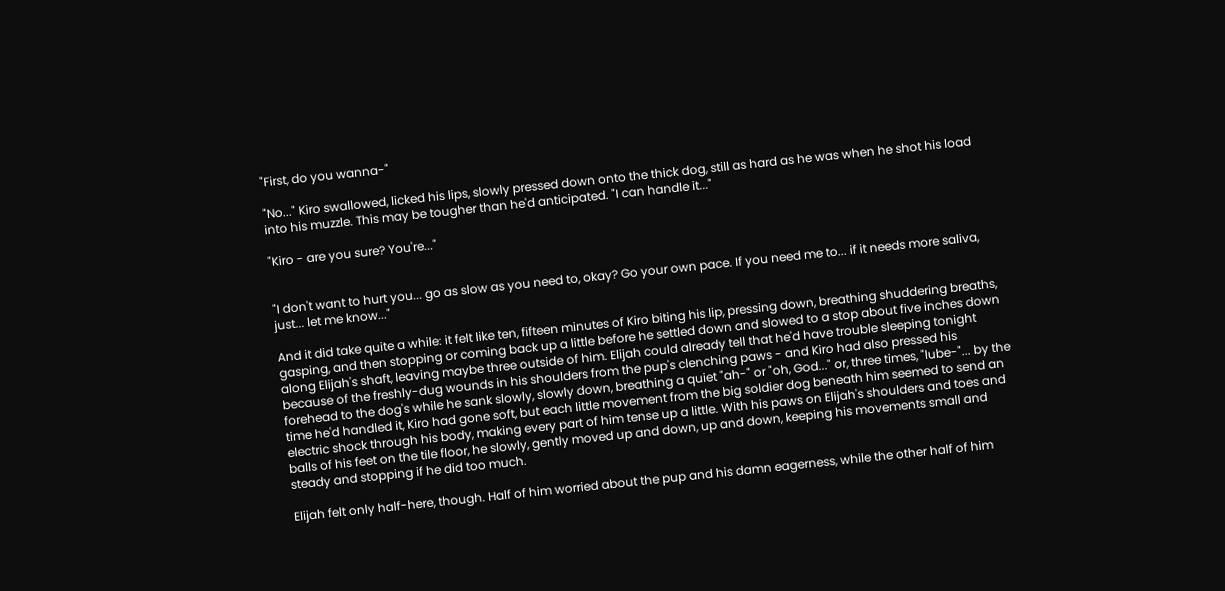"First, do you wanna-"

"No..." Kiro swallowed, licked his lips, slowly pressed down onto the thick dog, still as hard as he was when he shot his load into his muzzle. This may be tougher than he'd anticipated. "I can handle it..."

"Kiro - are you sure? You're..."


"I don't want to hurt you... go as slow as you need to, okay? Go your own pace. If you need me to... if it needs more saliva, just... let me know..."

And it did take quite a while: it felt like ten, fifteen minutes of Kiro biting his lip, pressing down, breathing shuddering breaths, gasping, and then stopping or coming back up a little before he settled down and slowed to a stop about five inches down along Elijah's shaft, leaving maybe three outside of him. Elijah could already tell that he'd have trouble sleeping tonight because of the freshly-dug wounds in his shoulders from the pup's clenching paws - and Kiro had also pressed his forehead to the dog's while he sank slowly, slowly down, breathing a quiet "ah-" or "oh, God..." or, three times, "lube-"... by the time he'd handled it, Kiro had gone soft, but each little movement from the big soldier dog beneath him seemed to send an electric shock through his body, making every part of him tense up a little. With his paws on Elijah's shoulders and toes and balls of his feet on the tile floor, he slowly, gently moved up and down, up and down, keeping his movements small and steady and stopping if he did too much.

Elijah felt only half-here, though. Half of him worried about the pup and his damn eagerness, while the other half of him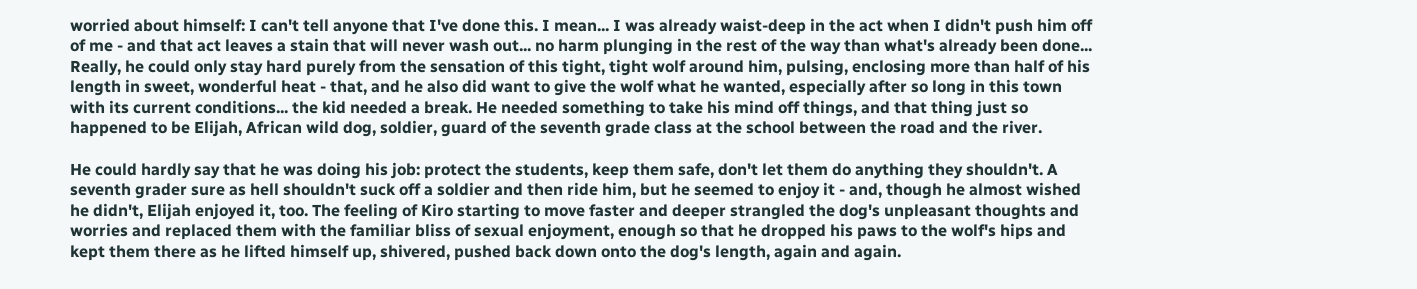worried about himself: I can't tell anyone that I've done this. I mean... I was already waist-deep in the act when I didn't push him off of me - and that act leaves a stain that will never wash out... no harm plunging in the rest of the way than what's already been done... Really, he could only stay hard purely from the sensation of this tight, tight wolf around him, pulsing, enclosing more than half of his length in sweet, wonderful heat - that, and he also did want to give the wolf what he wanted, especially after so long in this town with its current conditions... the kid needed a break. He needed something to take his mind off things, and that thing just so happened to be Elijah, African wild dog, soldier, guard of the seventh grade class at the school between the road and the river.

He could hardly say that he was doing his job: protect the students, keep them safe, don't let them do anything they shouldn't. A seventh grader sure as hell shouldn't suck off a soldier and then ride him, but he seemed to enjoy it - and, though he almost wished he didn't, Elijah enjoyed it, too. The feeling of Kiro starting to move faster and deeper strangled the dog's unpleasant thoughts and worries and replaced them with the familiar bliss of sexual enjoyment, enough so that he dropped his paws to the wolf's hips and kept them there as he lifted himself up, shivered, pushed back down onto the dog's length, again and again.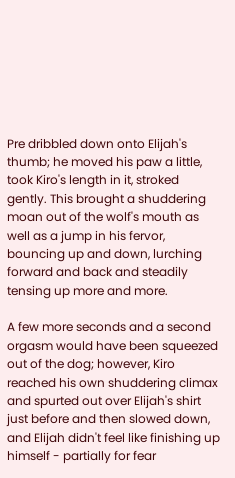Pre dribbled down onto Elijah's thumb; he moved his paw a little, took Kiro's length in it, stroked gently. This brought a shuddering moan out of the wolf's mouth as well as a jump in his fervor, bouncing up and down, lurching forward and back and steadily tensing up more and more.

A few more seconds and a second orgasm would have been squeezed out of the dog; however, Kiro reached his own shuddering climax and spurted out over Elijah's shirt just before and then slowed down, and Elijah didn't feel like finishing up himself - partially for fear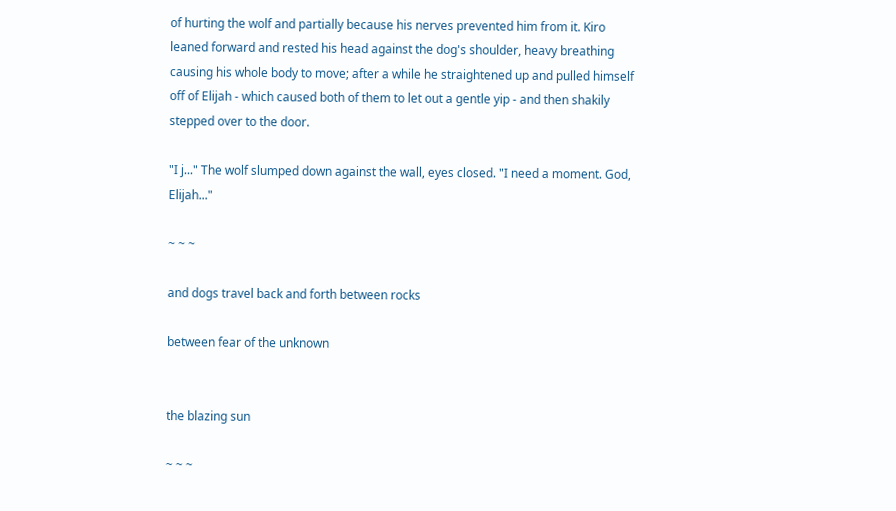of hurting the wolf and partially because his nerves prevented him from it. Kiro leaned forward and rested his head against the dog's shoulder, heavy breathing causing his whole body to move; after a while he straightened up and pulled himself off of Elijah - which caused both of them to let out a gentle yip - and then shakily stepped over to the door.

"I j..." The wolf slumped down against the wall, eyes closed. "I need a moment. God, Elijah..."

~ ~ ~

and dogs travel back and forth between rocks

between fear of the unknown


the blazing sun

~ ~ ~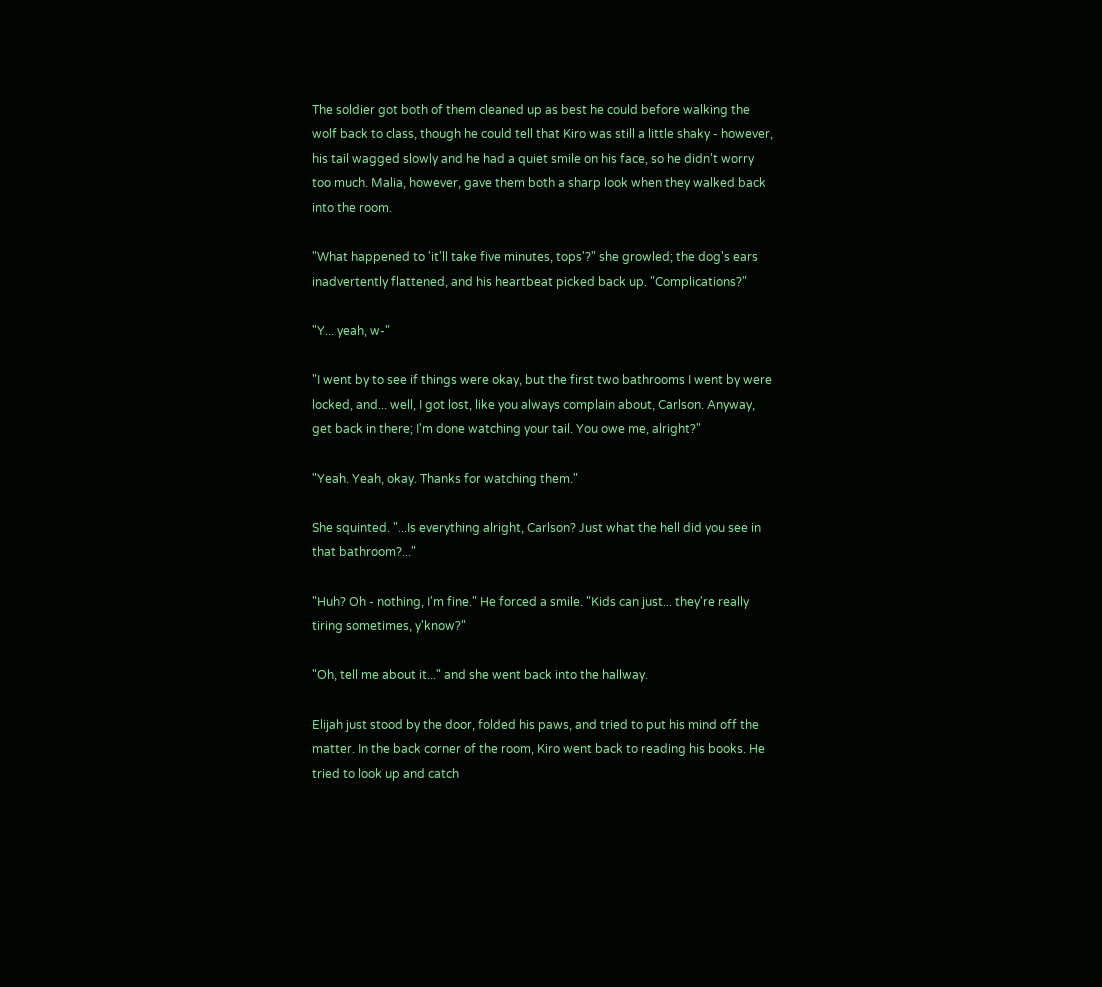The soldier got both of them cleaned up as best he could before walking the wolf back to class, though he could tell that Kiro was still a little shaky - however, his tail wagged slowly and he had a quiet smile on his face, so he didn't worry too much. Malia, however, gave them both a sharp look when they walked back into the room.

"What happened to 'it'll take five minutes, tops'?" she growled; the dog's ears inadvertently flattened, and his heartbeat picked back up. "Complications?"

"Y... yeah, w-"

"I went by to see if things were okay, but the first two bathrooms I went by were locked, and... well, I got lost, like you always complain about, Carlson. Anyway, get back in there; I'm done watching your tail. You owe me, alright?"

"Yeah. Yeah, okay. Thanks for watching them."

She squinted. "...Is everything alright, Carlson? Just what the hell did you see in that bathroom?..."

"Huh? Oh - nothing, I'm fine." He forced a smile. "Kids can just... they're really tiring sometimes, y'know?"

"Oh, tell me about it..." and she went back into the hallway.

Elijah just stood by the door, folded his paws, and tried to put his mind off the matter. In the back corner of the room, Kiro went back to reading his books. He tried to look up and catch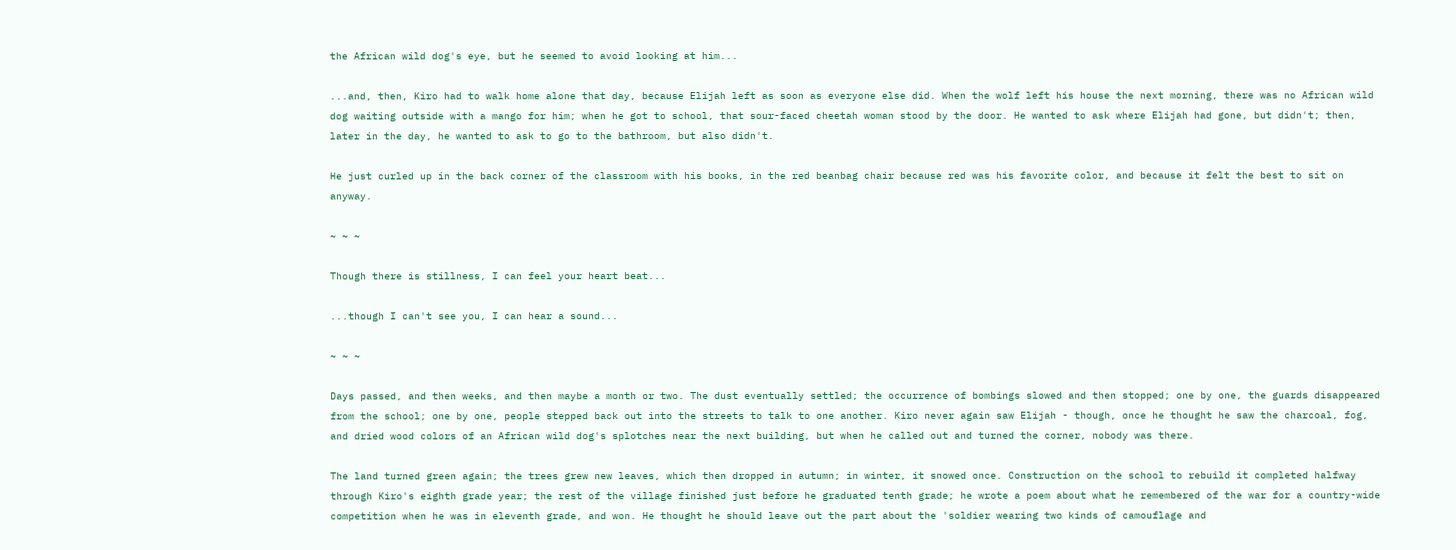the African wild dog's eye, but he seemed to avoid looking at him...

...and, then, Kiro had to walk home alone that day, because Elijah left as soon as everyone else did. When the wolf left his house the next morning, there was no African wild dog waiting outside with a mango for him; when he got to school, that sour-faced cheetah woman stood by the door. He wanted to ask where Elijah had gone, but didn't; then, later in the day, he wanted to ask to go to the bathroom, but also didn't.

He just curled up in the back corner of the classroom with his books, in the red beanbag chair because red was his favorite color, and because it felt the best to sit on anyway.

~ ~ ~

Though there is stillness, I can feel your heart beat...

...though I can't see you, I can hear a sound...

~ ~ ~

Days passed, and then weeks, and then maybe a month or two. The dust eventually settled; the occurrence of bombings slowed and then stopped; one by one, the guards disappeared from the school; one by one, people stepped back out into the streets to talk to one another. Kiro never again saw Elijah - though, once he thought he saw the charcoal, fog, and dried wood colors of an African wild dog's splotches near the next building, but when he called out and turned the corner, nobody was there.

The land turned green again; the trees grew new leaves, which then dropped in autumn; in winter, it snowed once. Construction on the school to rebuild it completed halfway through Kiro's eighth grade year; the rest of the village finished just before he graduated tenth grade; he wrote a poem about what he remembered of the war for a country-wide competition when he was in eleventh grade, and won. He thought he should leave out the part about the 'soldier wearing two kinds of camouflage and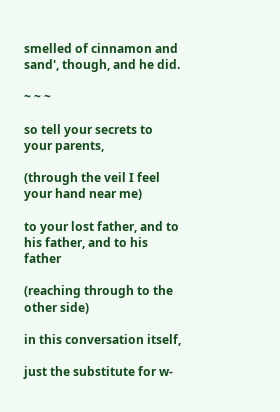smelled of cinnamon and sand', though, and he did.

~ ~ ~

so tell your secrets to your parents,

(through the veil I feel your hand near me)

to your lost father, and to his father, and to his father

(reaching through to the other side)

in this conversation itself,

just the substitute for w-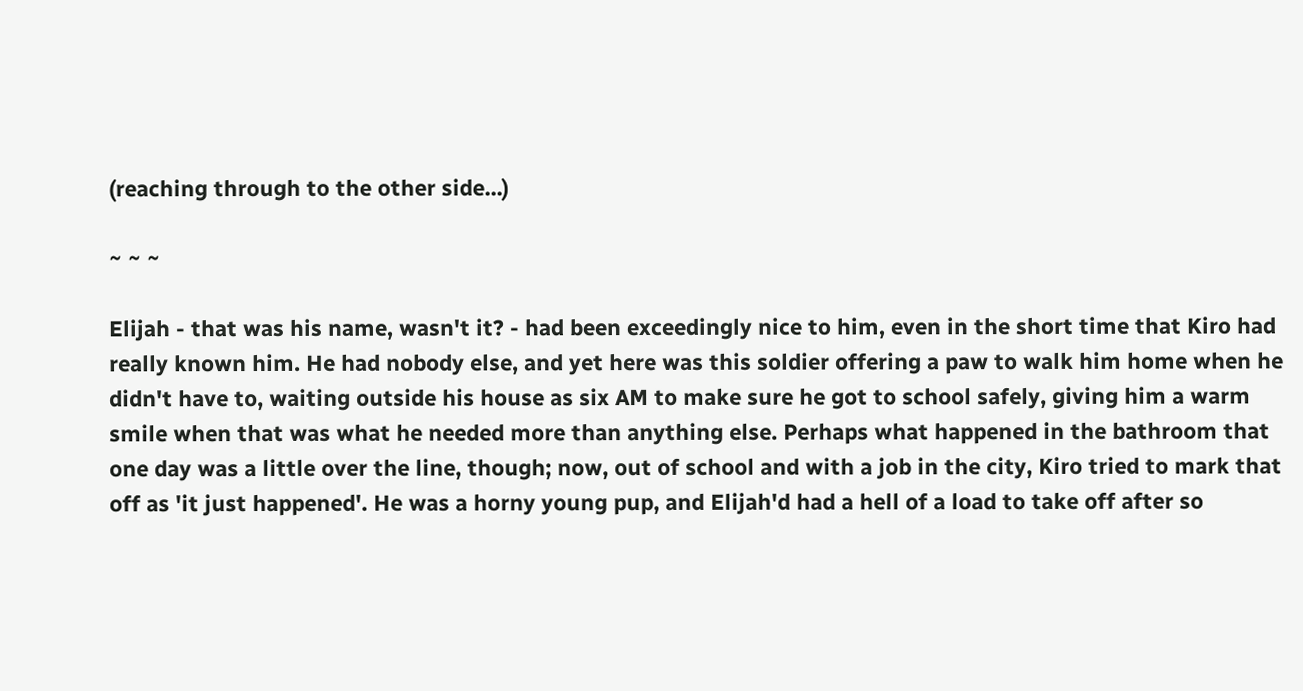(reaching through to the other side...)

~ ~ ~

Elijah - that was his name, wasn't it? - had been exceedingly nice to him, even in the short time that Kiro had really known him. He had nobody else, and yet here was this soldier offering a paw to walk him home when he didn't have to, waiting outside his house as six AM to make sure he got to school safely, giving him a warm smile when that was what he needed more than anything else. Perhaps what happened in the bathroom that one day was a little over the line, though; now, out of school and with a job in the city, Kiro tried to mark that off as 'it just happened'. He was a horny young pup, and Elijah'd had a hell of a load to take off after so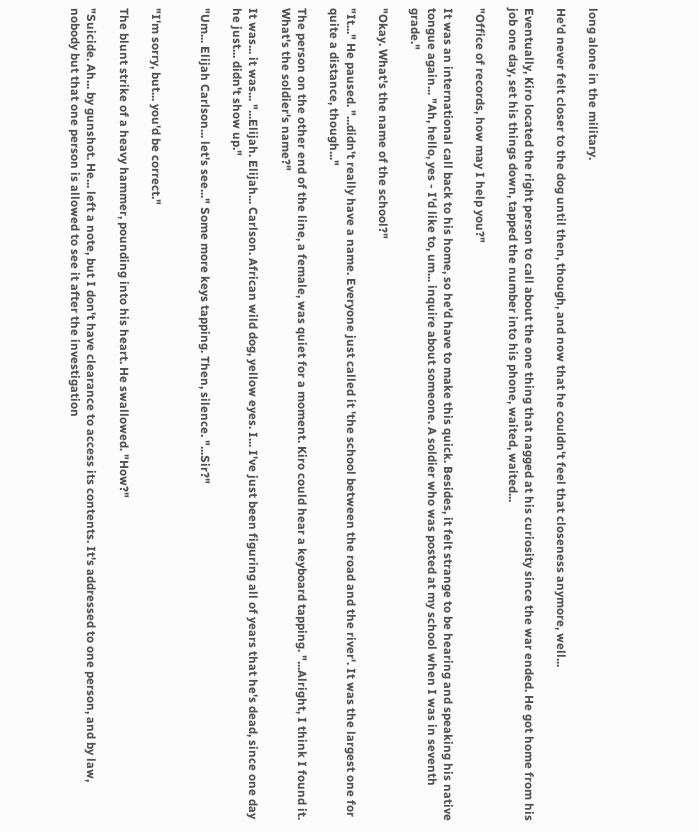long alone in the military.

He'd never felt closer to the dog until then, though, and now that he couldn't feel that closeness anymore, well...

Eventually, Kiro located the right person to call about the one thing that nagged at his curiosity since the war ended. He got home from his job one day, set his things down, tapped the number into his phone, waited, waited...

"Office of records, how may I help you?"

It was an international call back to his home, so he'd have to make this quick. Besides, it felt strange to be hearing and speaking his native tongue again... "Ah, hello, yes - I'd like to, um... inquire about someone. A soldier who was posted at my school when I was in seventh grade."

"Okay. What's the name of the school?"

"It..." He paused. "...didn't really have a name. Everyone just called it 'the school between the road and the river'. It was the largest one for quite a distance, though..."

The person on the other end of the line, a female, was quiet for a moment. Kiro could hear a keyboard tapping. "...Alright, I think I found it. What's the soldier's name?"

It was... it was... "...Elijah. Elijah... Carlson. African wild dog, yellow eyes. I... I've just been figuring all of years that he's dead, since one day he just... didn't show up."

"Um... Elijah Carlson... let's see..." Some more keys tapping. Then, silence. "...Sir?"


"I'm sorry, but... you'd be correct."

The blunt strike of a heavy hammer, pounding into his heart. He swallowed. "How?"

"Suicide. Ah... by gunshot. He... left a note, but I don't have clearance to access its contents. It's addressed to one person, and by law, nobody but that one person is allowed to see it after the investigation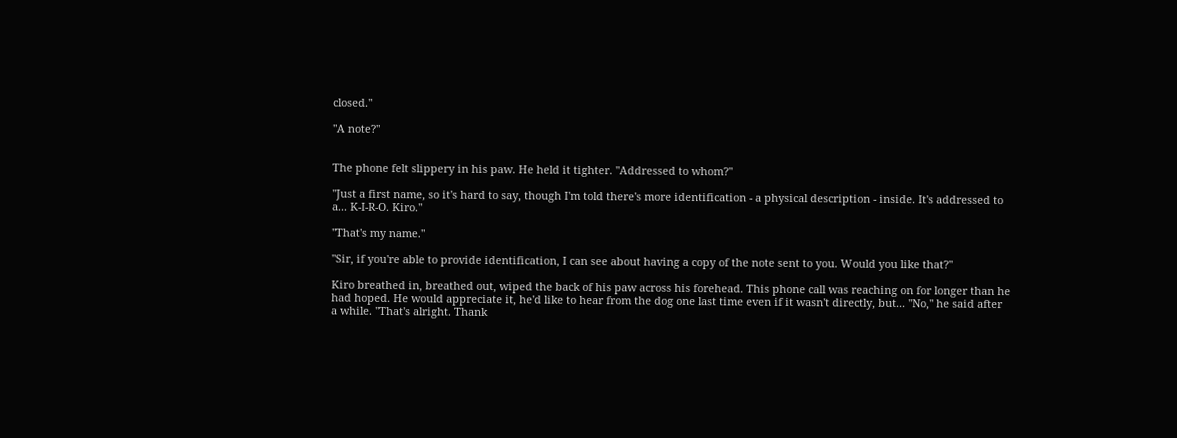closed."

"A note?"


The phone felt slippery in his paw. He held it tighter. "Addressed to whom?"

"Just a first name, so it's hard to say, though I'm told there's more identification - a physical description - inside. It's addressed to a... K-I-R-O. Kiro."

"That's my name."

"Sir, if you're able to provide identification, I can see about having a copy of the note sent to you. Would you like that?"

Kiro breathed in, breathed out, wiped the back of his paw across his forehead. This phone call was reaching on for longer than he had hoped. He would appreciate it, he'd like to hear from the dog one last time even if it wasn't directly, but... "No," he said after a while. "That's alright. Thank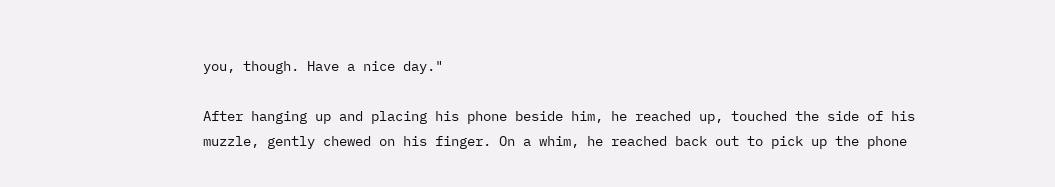you, though. Have a nice day."

After hanging up and placing his phone beside him, he reached up, touched the side of his muzzle, gently chewed on his finger. On a whim, he reached back out to pick up the phone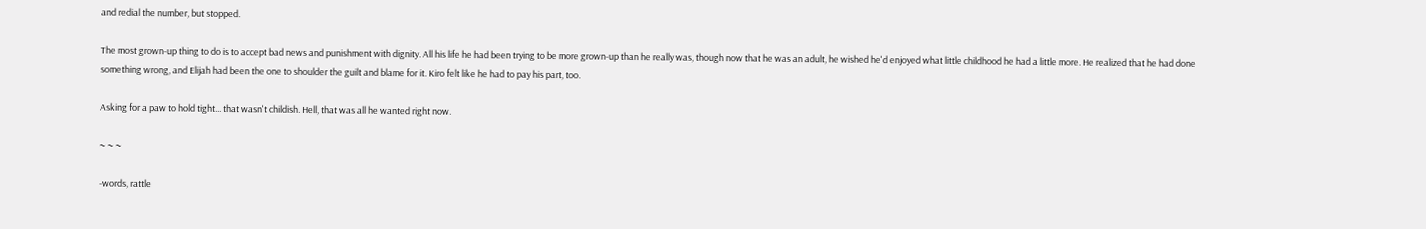and redial the number, but stopped.

The most grown-up thing to do is to accept bad news and punishment with dignity. All his life he had been trying to be more grown-up than he really was, though now that he was an adult, he wished he'd enjoyed what little childhood he had a little more. He realized that he had done something wrong, and Elijah had been the one to shoulder the guilt and blame for it. Kiro felt like he had to pay his part, too.

Asking for a paw to hold tight... that wasn't childish. Hell, that was all he wanted right now.

~ ~ ~

-words, rattle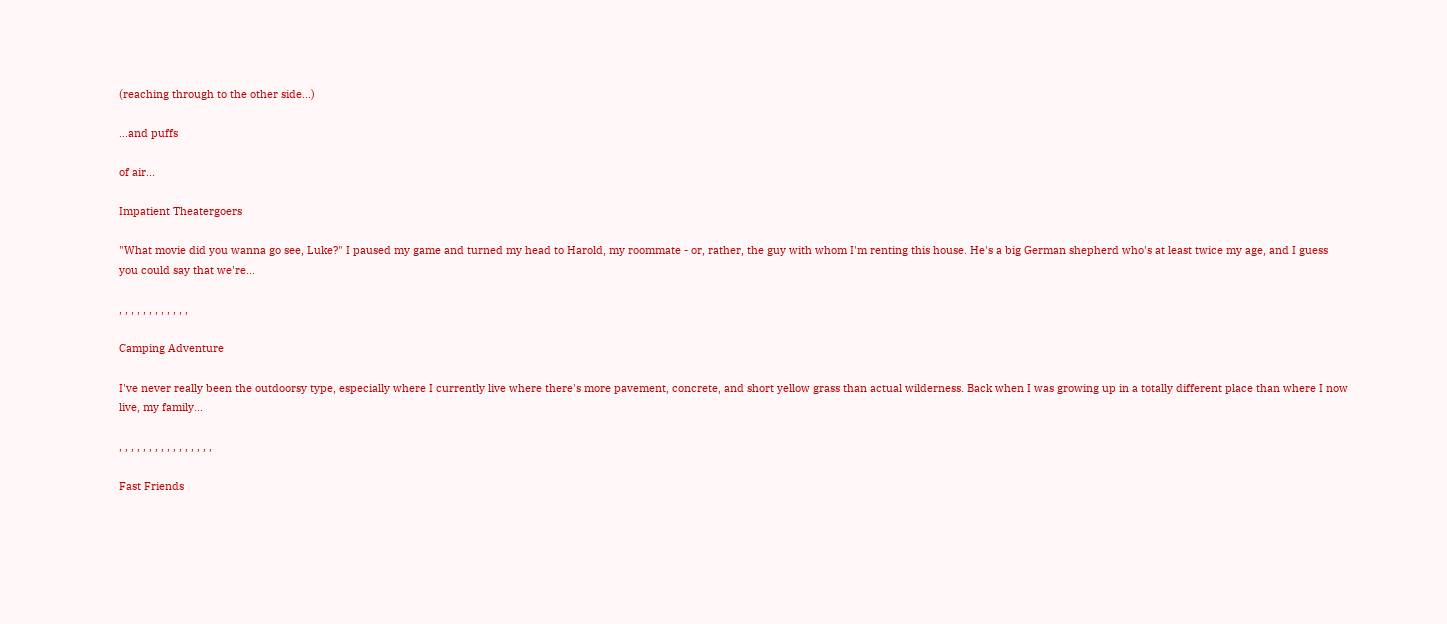(reaching through to the other side...)

...and puffs

of air...

Impatient Theatergoers

"What movie did you wanna go see, Luke?" I paused my game and turned my head to Harold, my roommate - or, rather, the guy with whom I'm renting this house. He's a big German shepherd who's at least twice my age, and I guess you could say that we're...

, , , , , , , , , , , ,

Camping Adventure

I've never really been the outdoorsy type, especially where I currently live where there's more pavement, concrete, and short yellow grass than actual wilderness. Back when I was growing up in a totally different place than where I now live, my family...

, , , , , , , , , , , , , , , ,

Fast Friends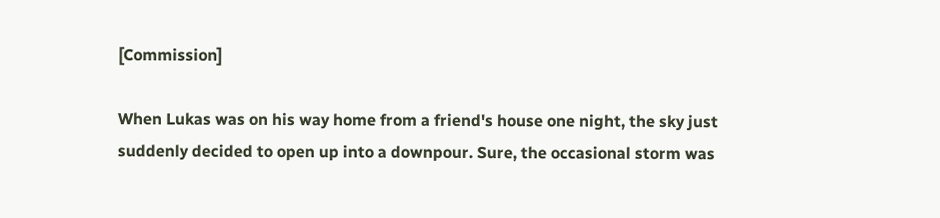[Commission]

When Lukas was on his way home from a friend's house one night, the sky just suddenly decided to open up into a downpour. Sure, the occasional storm was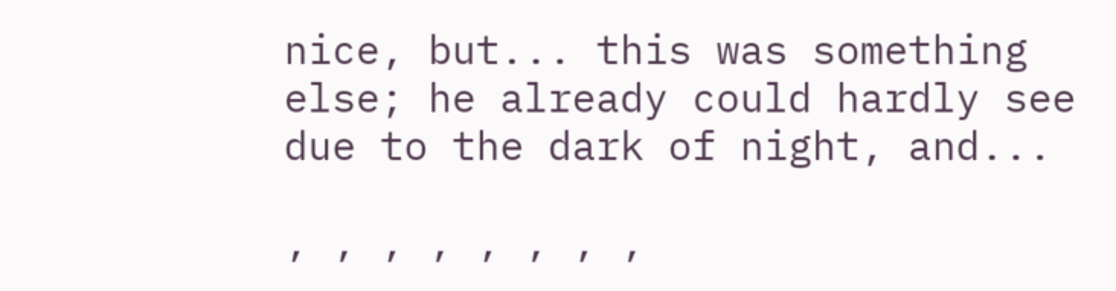nice, but... this was something else; he already could hardly see due to the dark of night, and...

, , , , , , , ,